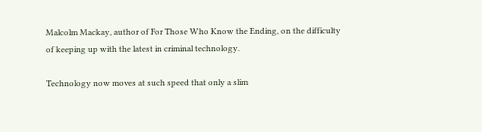Malcolm Mackay, author of For Those Who Know the Ending, on the difficulty of keeping up with the latest in criminal technology.

Technology now moves at such speed that only a slim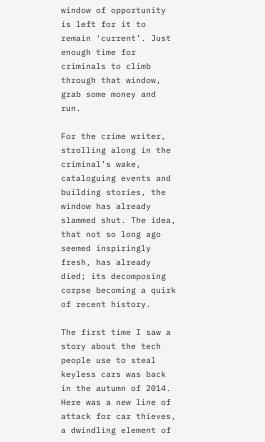window of opportunity is left for it to remain ‘current’. Just enough time for criminals to climb through that window, grab some money and run.

For the crime writer, strolling along in the criminal’s wake, cataloguing events and building stories, the window has already slammed shut. The idea, that not so long ago seemed inspiringly fresh, has already died; its decomposing corpse becoming a quirk of recent history.

The first time I saw a story about the tech people use to steal keyless cars was back in the autumn of 2014. Here was a new line of attack for car thieves, a dwindling element of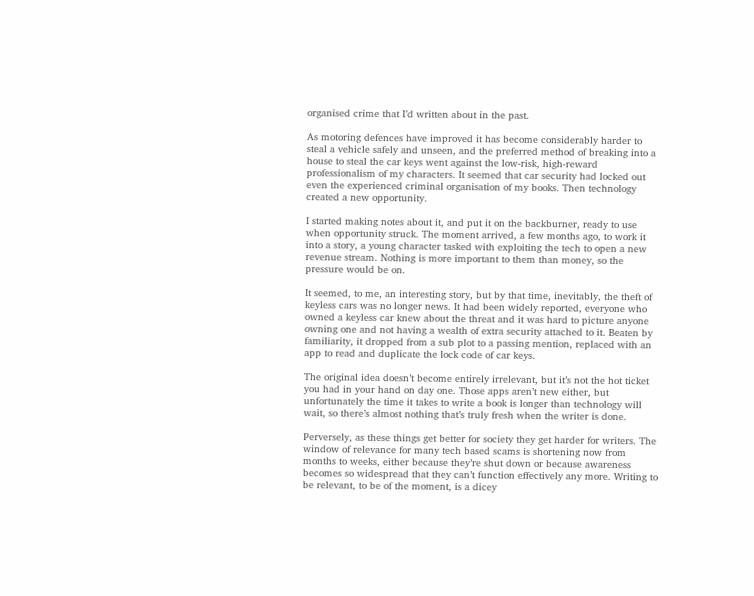organised crime that I’d written about in the past.

As motoring defences have improved it has become considerably harder to steal a vehicle safely and unseen, and the preferred method of breaking into a house to steal the car keys went against the low-risk, high-reward professionalism of my characters. It seemed that car security had locked out even the experienced criminal organisation of my books. Then technology created a new opportunity.

I started making notes about it, and put it on the backburner, ready to use when opportunity struck. The moment arrived, a few months ago, to work it into a story, a young character tasked with exploiting the tech to open a new revenue stream. Nothing is more important to them than money, so the pressure would be on.

It seemed, to me, an interesting story, but by that time, inevitably, the theft of keyless cars was no longer news. It had been widely reported, everyone who owned a keyless car knew about the threat and it was hard to picture anyone owning one and not having a wealth of extra security attached to it. Beaten by familiarity, it dropped from a sub plot to a passing mention, replaced with an app to read and duplicate the lock code of car keys.

The original idea doesn’t become entirely irrelevant, but it’s not the hot ticket you had in your hand on day one. Those apps aren’t new either, but unfortunately the time it takes to write a book is longer than technology will wait, so there’s almost nothing that’s truly fresh when the writer is done.

Perversely, as these things get better for society they get harder for writers. The window of relevance for many tech based scams is shortening now from months to weeks, either because they’re shut down or because awareness becomes so widespread that they can’t function effectively any more. Writing to be relevant, to be of the moment, is a dicey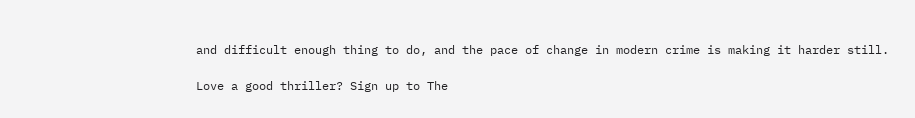and difficult enough thing to do, and the pace of change in modern crime is making it harder still.

Love a good thriller? Sign up to The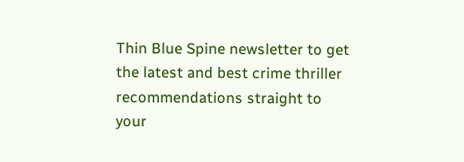Thin Blue Spine newsletter to get the latest and best crime thriller recommendations straight to your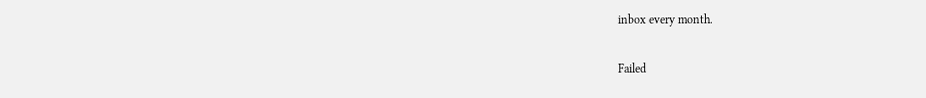inbox every month.

Failed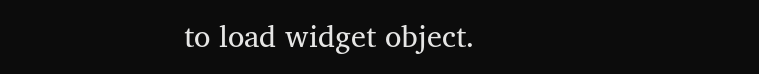to load widget object.